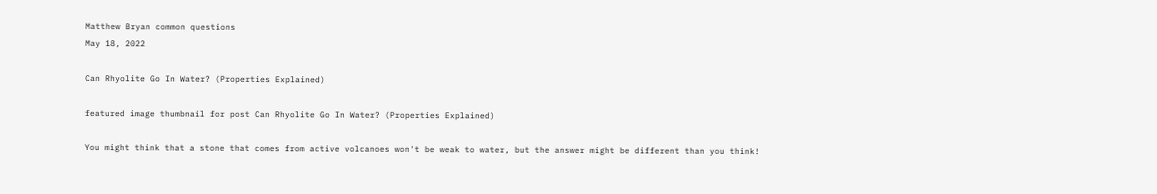Matthew Bryan common questions
May 18, 2022

Can Rhyolite Go In Water? (Properties Explained)

featured image thumbnail for post Can Rhyolite Go In Water? (Properties Explained)

You might think that a stone that comes from active volcanoes won't be weak to water, but the answer might be different than you think!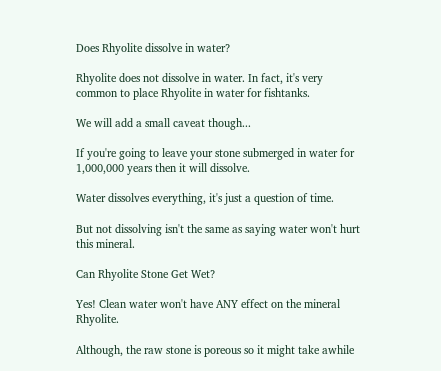Does Rhyolite dissolve in water?

Rhyolite does not dissolve in water. In fact, it's very common to place Rhyolite in water for fishtanks.

We will add a small caveat though...

If you're going to leave your stone submerged in water for 1,000,000 years then it will dissolve.

Water dissolves everything, it's just a question of time.

But not dissolving isn't the same as saying water won't hurt this mineral.

Can Rhyolite Stone Get Wet?

Yes! Clean water won't have ANY effect on the mineral Rhyolite.

Although, the raw stone is poreous so it might take awhile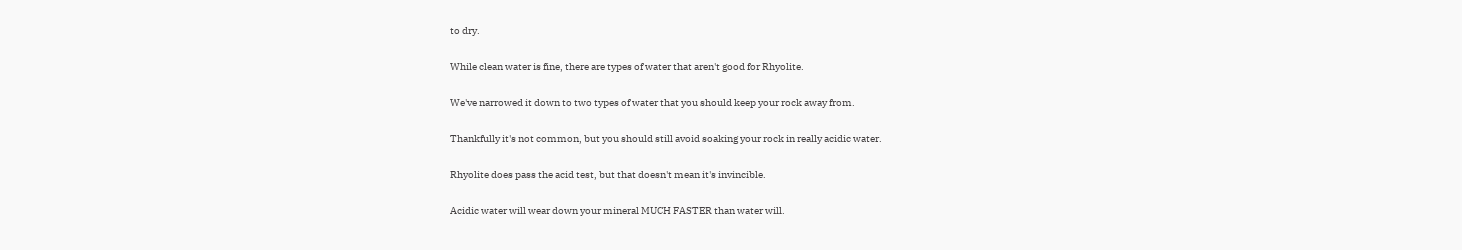to dry.

While clean water is fine, there are types of water that aren't good for Rhyolite.

We've narrowed it down to two types of water that you should keep your rock away from.

Thankfully it's not common, but you should still avoid soaking your rock in really acidic water.

Rhyolite does pass the acid test, but that doesn't mean it's invincible.

Acidic water will wear down your mineral MUCH FASTER than water will.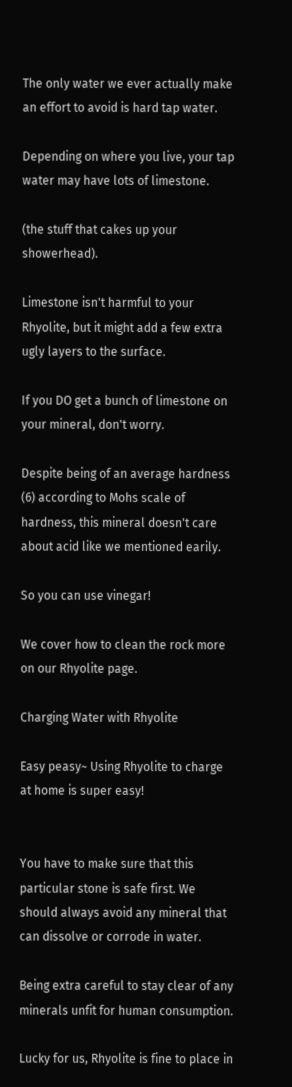The only water we ever actually make an effort to avoid is hard tap water.

Depending on where you live, your tap water may have lots of limestone.

(the stuff that cakes up your showerhead).

Limestone isn't harmful to your Rhyolite, but it might add a few extra ugly layers to the surface.

If you DO get a bunch of limestone on your mineral, don't worry.

Despite being of an average hardness (6) according to Mohs scale of hardness, this mineral doesn't care about acid like we mentioned earily.

So you can use vinegar!

We cover how to clean the rock more on our Rhyolite page.

Charging Water with Rhyolite

Easy peasy~ Using Rhyolite to charge at home is super easy!


You have to make sure that this particular stone is safe first. We should always avoid any mineral that can dissolve or corrode in water.

Being extra careful to stay clear of any minerals unfit for human consumption.

Lucky for us, Rhyolite is fine to place in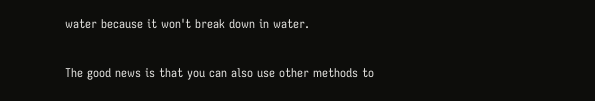water because it won't break down in water.

The good news is that you can also use other methods to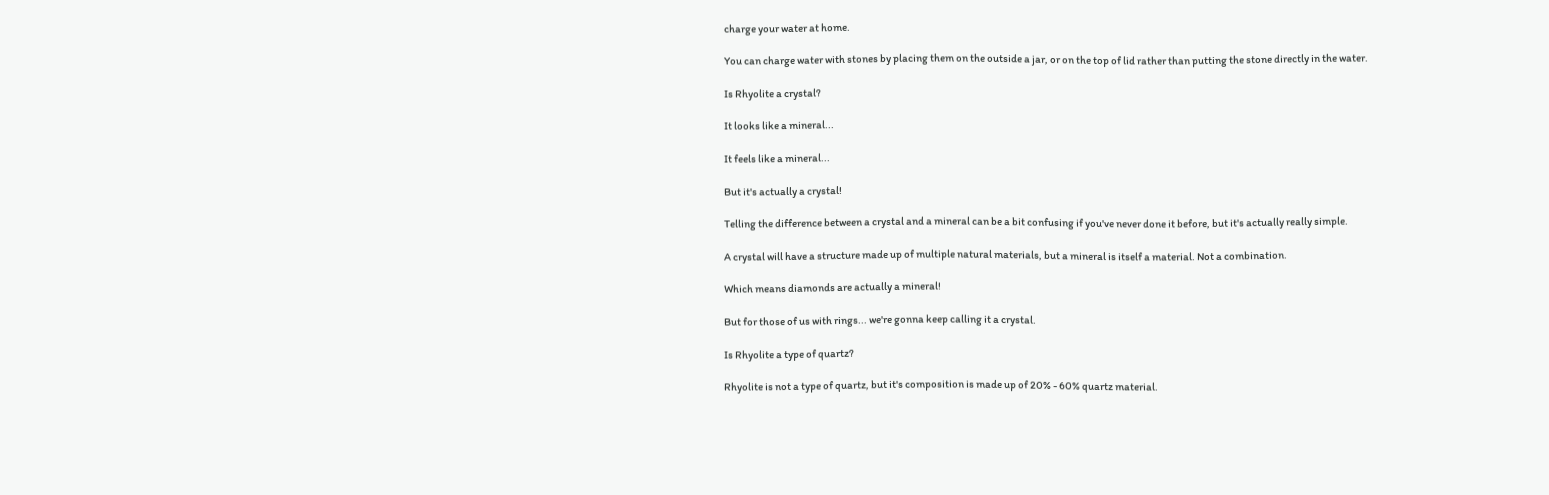charge your water at home.

You can charge water with stones by placing them on the outside a jar, or on the top of lid rather than putting the stone directly in the water.

Is Rhyolite a crystal?

It looks like a mineral...

It feels like a mineral...

But it's actually a crystal!

Telling the difference between a crystal and a mineral can be a bit confusing if you've never done it before, but it's actually really simple.

A crystal will have a structure made up of multiple natural materials, but a mineral is itself a material. Not a combination.

Which means diamonds are actually a mineral!

But for those of us with rings... we're gonna keep calling it a crystal.

Is Rhyolite a type of quartz?

Rhyolite is not a type of quartz, but it's composition is made up of 20% - 60% quartz material.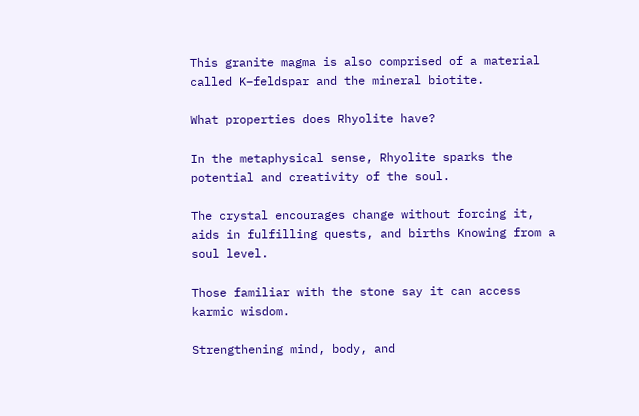This granite magma is also comprised of a material called K–feldspar and the mineral biotite.

What properties does Rhyolite have?

In the metaphysical sense, Rhyolite sparks the potential and creativity of the soul.

The crystal encourages change without forcing it, aids in fulfilling quests, and births Knowing from a soul level.

Those familiar with the stone say it can access karmic wisdom.

Strengthening mind, body, and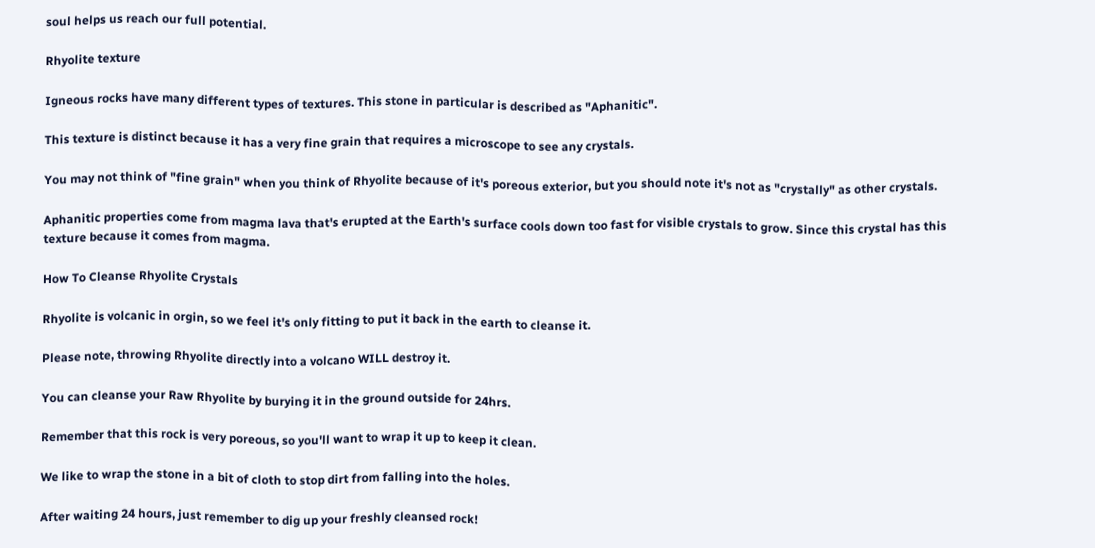soul helps us reach our full potential.

Rhyolite texture

Igneous rocks have many different types of textures. This stone in particular is described as "Aphanitic".

This texture is distinct because it has a very fine grain that requires a microscope to see any crystals.

You may not think of "fine grain" when you think of Rhyolite because of it's poreous exterior, but you should note it's not as "crystally" as other crystals.

Aphanitic properties come from magma lava that's erupted at the Earth's surface cools down too fast for visible crystals to grow. Since this crystal has this texture because it comes from magma.

How To Cleanse Rhyolite Crystals

Rhyolite is volcanic in orgin, so we feel it's only fitting to put it back in the earth to cleanse it.

Please note, throwing Rhyolite directly into a volcano WILL destroy it.

You can cleanse your Raw Rhyolite by burying it in the ground outside for 24hrs.

Remember that this rock is very poreous, so you'll want to wrap it up to keep it clean.

We like to wrap the stone in a bit of cloth to stop dirt from falling into the holes.

After waiting 24 hours, just remember to dig up your freshly cleansed rock!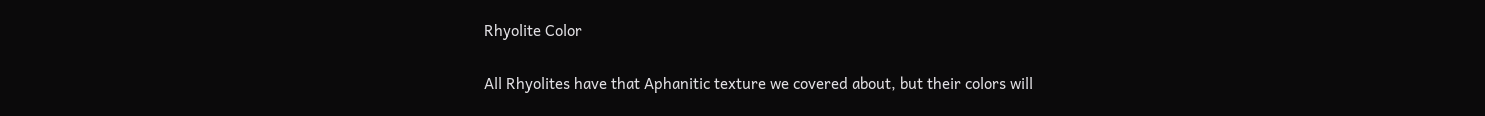Rhyolite Color

All Rhyolites have that Aphanitic texture we covered about, but their colors will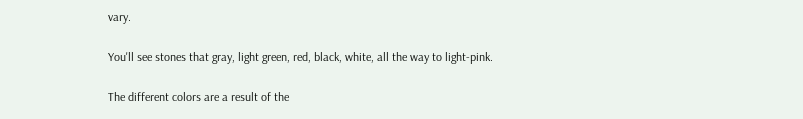vary.

You'll see stones that gray, light green, red, black, white, all the way to light-pink.

The different colors are a result of the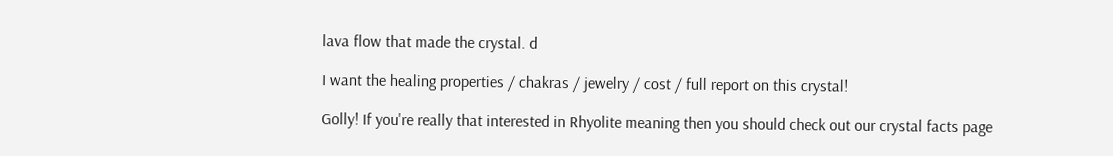lava flow that made the crystal. d

I want the healing properties / chakras / jewelry / cost / full report on this crystal!

Golly! If you're really that interested in Rhyolite meaning then you should check out our crystal facts page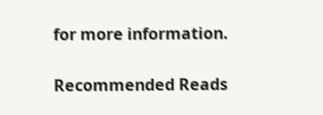for more information.

Recommended Reads